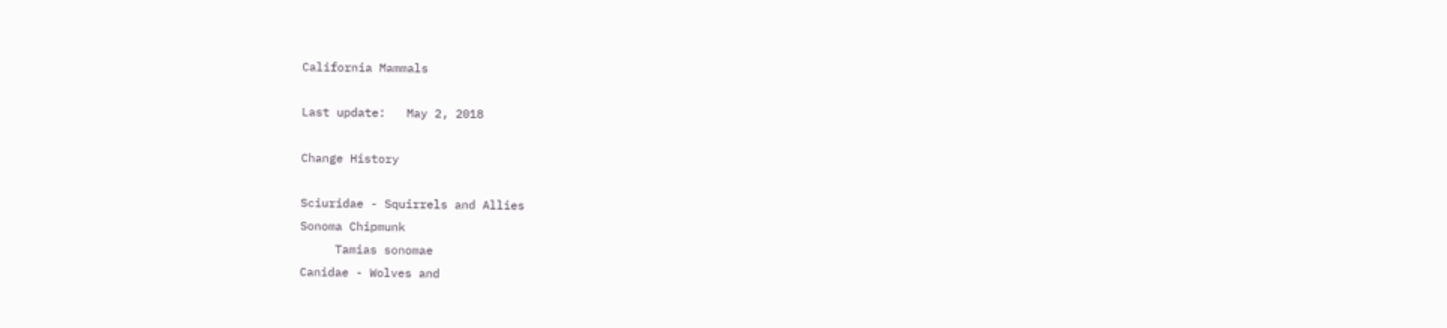California Mammals

Last update:   May 2, 2018

Change History

Sciuridae - Squirrels and Allies
Sonoma Chipmunk
     Tamias sonomae
Canidae - Wolves and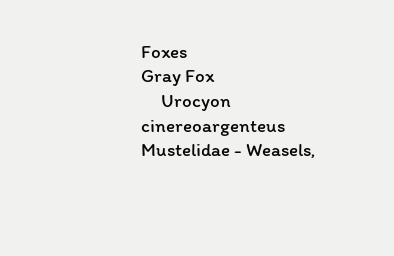Foxes
Gray Fox
     Urocyon cinereoargenteus
Mustelidae - Weasels,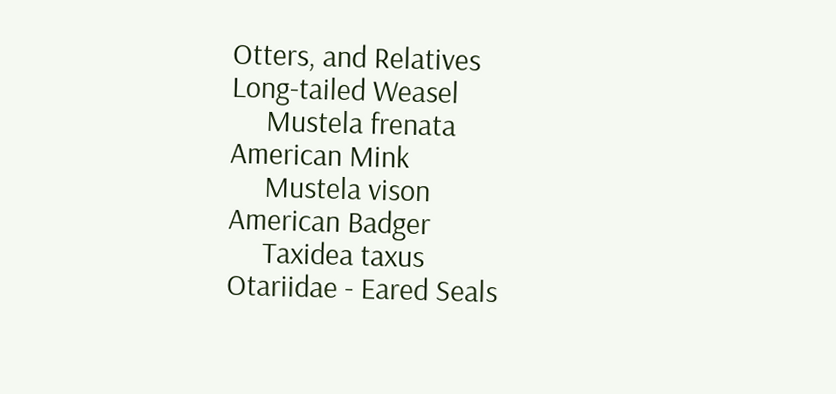Otters, and Relatives
Long-tailed Weasel
     Mustela frenata
American Mink
     Mustela vison
American Badger
     Taxidea taxus
Otariidae - Eared Seals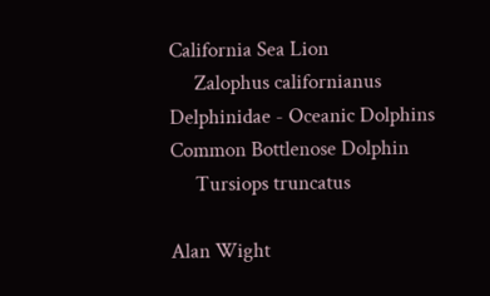California Sea Lion
     Zalophus californianus
Delphinidae - Oceanic Dolphins
Common Bottlenose Dolphin
     Tursiops truncatus

Alan Wight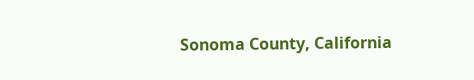Sonoma County, California